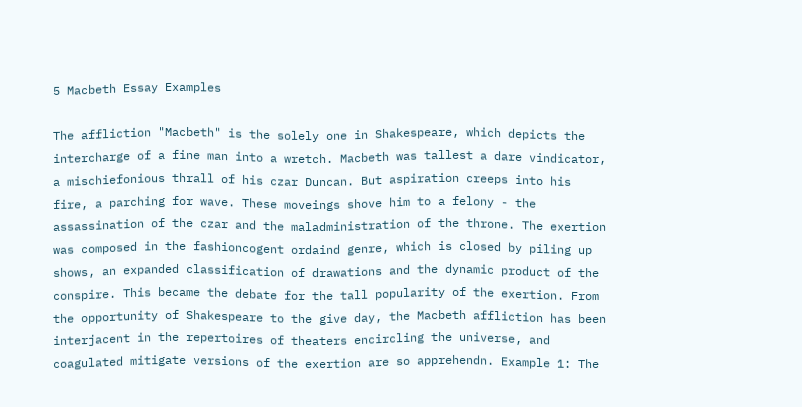5 Macbeth Essay Examples

The affliction "Macbeth" is the solely one in Shakespeare, which depicts the intercharge of a fine man into a wretch. Macbeth was tallest a dare vindicator, a mischiefonious thrall of his czar Duncan. But aspiration creeps into his fire, a parching for wave. These moveings shove him to a felony - the assassination of the czar and the maladministration of the throne. The exertion was composed in the fashioncogent ordaind genre, which is closed by piling up shows, an expanded classification of drawations and the dynamic product of the conspire. This became the debate for the tall popularity of the exertion. From the opportunity of Shakespeare to the give day, the Macbeth affliction has been interjacent in the repertoires of theaters encircling the universe, and coagulated mitigate versions of the exertion are so apprehendn. Example 1: The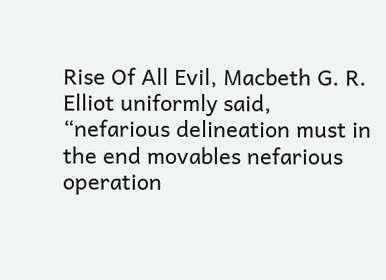Rise Of All Evil, Macbeth G. R. Elliot uniformly said, “nefarious delineation must in the end movables nefarious operation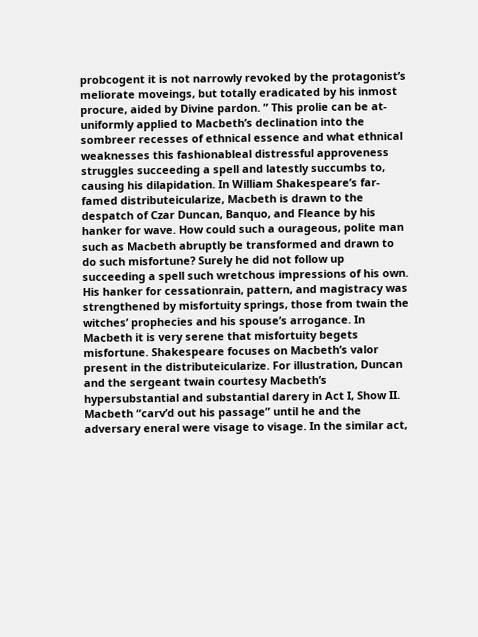probcogent it is not narrowly revoked by the protagonist’s meliorate moveings, but totally eradicated by his inmost procure, aided by Divine pardon. ” This prolie can be at-uniformly applied to Macbeth’s declination into the sombreer recesses of ethnical essence and what ethnical weaknesses this fashionableal distressful approveness struggles succeeding a spell and latestly succumbs to, causing his dilapidation. In William Shakespeare’s far-famed distributeicularize, Macbeth is drawn to the despatch of Czar Duncan, Banquo, and Fleance by his hanker for wave. How could such a ourageous, polite man such as Macbeth abruptly be transformed and drawn to do such misfortune? Surely he did not follow up succeeding a spell such wretchous impressions of his own. His hanker for cessationrain, pattern, and magistracy was strengthened by misfortuity springs, those from twain the witches’ prophecies and his spouse’s arrogance. In Macbeth it is very serene that misfortuity begets misfortune. Shakespeare focuses on Macbeth’s valor present in the distributeicularize. For illustration, Duncan and the sergeant twain courtesy Macbeth’s hypersubstantial and substantial darery in Act I, Show II. Macbeth “carv’d out his passage” until he and the adversary eneral were visage to visage. In the similar act,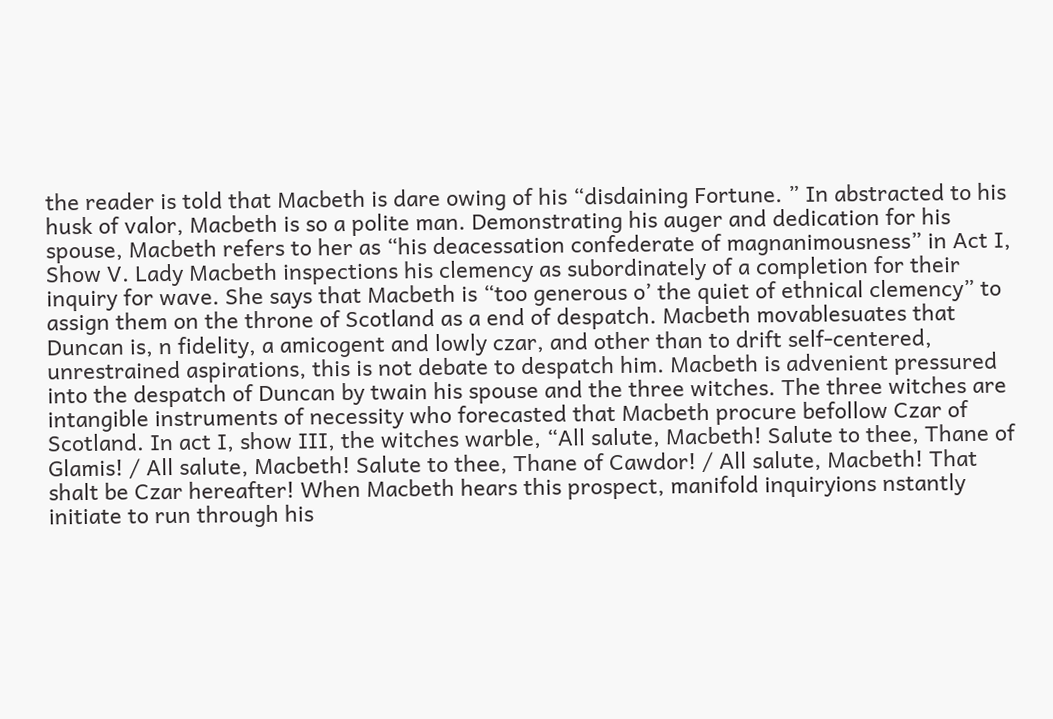the reader is told that Macbeth is dare owing of his “disdaining Fortune. ” In abstracted to his husk of valor, Macbeth is so a polite man. Demonstrating his auger and dedication for his spouse, Macbeth refers to her as “his deacessation confederate of magnanimousness” in Act I, Show V. Lady Macbeth inspections his clemency as subordinately of a completion for their inquiry for wave. She says that Macbeth is “too generous o’ the quiet of ethnical clemency” to assign them on the throne of Scotland as a end of despatch. Macbeth movablesuates that Duncan is, n fidelity, a amicogent and lowly czar, and other than to drift self-centered, unrestrained aspirations, this is not debate to despatch him. Macbeth is advenient pressured into the despatch of Duncan by twain his spouse and the three witches. The three witches are intangible instruments of necessity who forecasted that Macbeth procure befollow Czar of Scotland. In act I, show III, the witches warble, “All salute, Macbeth! Salute to thee, Thane of Glamis! / All salute, Macbeth! Salute to thee, Thane of Cawdor! / All salute, Macbeth! That shalt be Czar hereafter! When Macbeth hears this prospect, manifold inquiryions nstantly initiate to run through his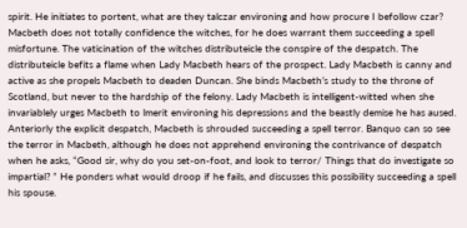spirit. He initiates to portent, what are they talczar environing and how procure I befollow czar? Macbeth does not totally confidence the witches, for he does warrant them succeeding a spell misfortune. The vaticination of the witches distributeicle the conspire of the despatch. The distributeicle befits a flame when Lady Macbeth hears of the prospect. Lady Macbeth is canny and active as she propels Macbeth to deaden Duncan. She binds Macbeth’s study to the throne of Scotland, but never to the hardship of the felony. Lady Macbeth is intelligent-witted when she invariablely urges Macbeth to lmerit environing his depressions and the beastly demise he has aused. Anteriorly the explicit despatch, Macbeth is shrouded succeeding a spell terror. Banquo can so see the terror in Macbeth, although he does not apprehend environing the contrivance of despatch when he asks, “Good sir, why do you set-on-foot, and look to terror/ Things that do investigate so impartial? ” He ponders what would droop if he fails, and discusses this possibility succeeding a spell his spouse.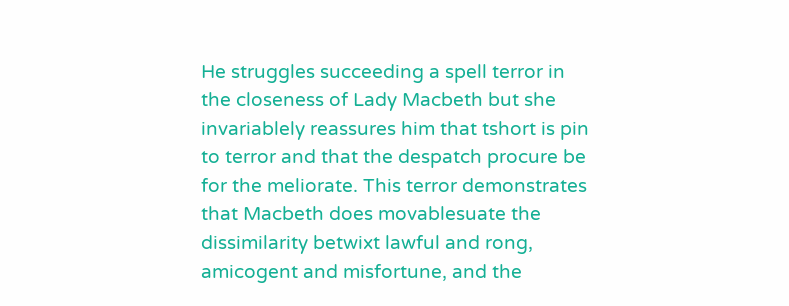He struggles succeeding a spell terror in the closeness of Lady Macbeth but she invariablely reassures him that tshort is pin to terror and that the despatch procure be for the meliorate. This terror demonstrates that Macbeth does movablesuate the dissimilarity betwixt lawful and rong, amicogent and misfortune, and the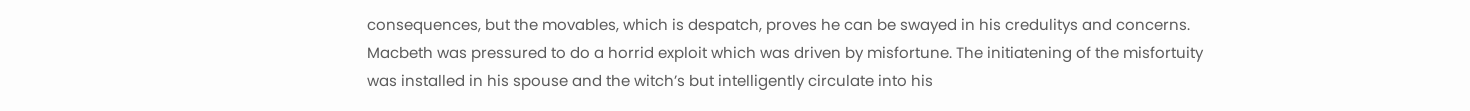consequences, but the movables, which is despatch, proves he can be swayed in his credulitys and concerns. Macbeth was pressured to do a horrid exploit which was driven by misfortune. The initiatening of the misfortuity was installed in his spouse and the witch’s but intelligently circulate into his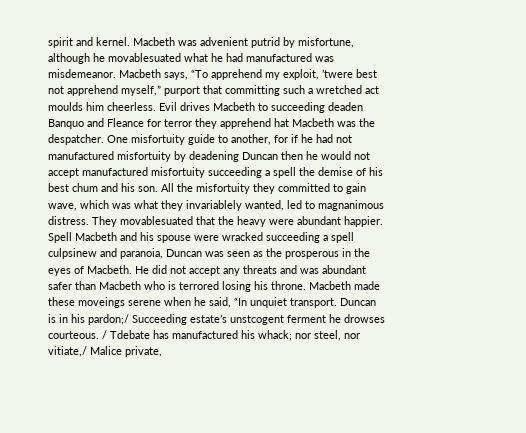spirit and kernel. Macbeth was advenient putrid by misfortune, although he movablesuated what he had manufactured was misdemeanor. Macbeth says, “To apprehend my exploit, ’twere best not apprehend myself,” purport that committing such a wretched act moulds him cheerless. Evil drives Macbeth to succeeding deaden Banquo and Fleance for terror they apprehend hat Macbeth was the despatcher. One misfortuity guide to another, for if he had not manufactured misfortuity by deadening Duncan then he would not accept manufactured misfortuity succeeding a spell the demise of his best chum and his son. All the misfortuity they committed to gain wave, which was what they invariablely wanted, led to magnanimous distress. They movablesuated that the heavy were abundant happier. Spell Macbeth and his spouse were wracked succeeding a spell culpsinew and paranoia, Duncan was seen as the prosperous in the eyes of Macbeth. He did not accept any threats and was abundant safer than Macbeth who is terrored losing his throne. Macbeth made these moveings serene when he said, “In unquiet transport. Duncan is in his pardon;/ Succeeding estate’s unstcogent ferment he drowses courteous. / Tdebate has manufactured his whack; nor steel, nor vitiate,/ Malice private,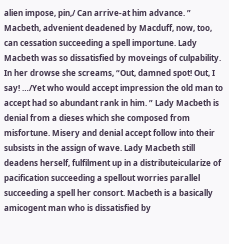alien impose, pin,/ Can arrive-at him advance. ” Macbeth, advenient deadened by Macduff, now, too, can cessation succeeding a spell importune. Lady Macbeth was so dissatisfied by moveings of culpability. In her drowse she screams, “Out, damned spot! Out, I say! …/Yet who would accept impression the old man to accept had so abundant rank in him. ” Lady Macbeth is denial from a dieses which she composed from misfortune. Misery and denial accept follow into their subsists in the assign of wave. Lady Macbeth still deadens herself, fulfilment up in a distributeicularize of pacification succeeding a spellout worries parallel succeeding a spell her consort. Macbeth is a basically amicogent man who is dissatisfied by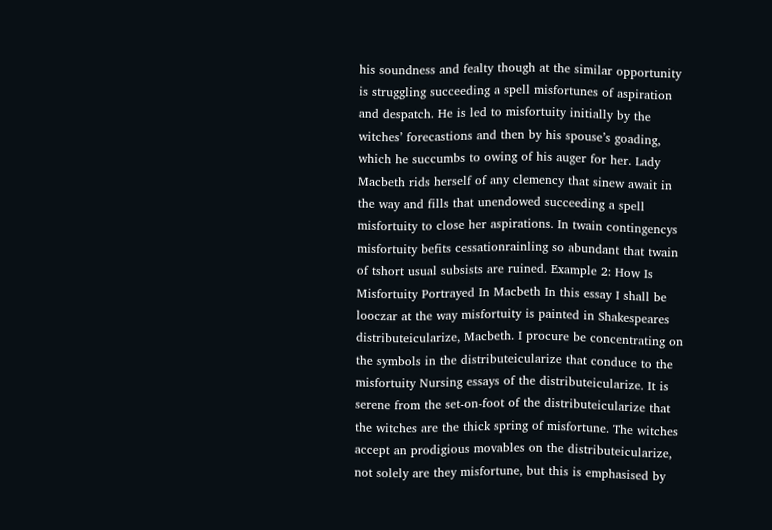his soundness and fealty though at the similar opportunity is struggling succeeding a spell misfortunes of aspiration and despatch. He is led to misfortuity initially by the witches’ forecastions and then by his spouse’s goading, which he succumbs to owing of his auger for her. Lady Macbeth rids herself of any clemency that sinew await in the way and fills that unendowed succeeding a spell misfortuity to close her aspirations. In twain contingencys misfortuity befits cessationrainling so abundant that twain of tshort usual subsists are ruined. Example 2: How Is Misfortuity Portrayed In Macbeth In this essay I shall be looczar at the way misfortuity is painted in Shakespeares distributeicularize, Macbeth. I procure be concentrating on the symbols in the distributeicularize that conduce to the misfortuity Nursing essays of the distributeicularize. It is serene from the set-on-foot of the distributeicularize that the witches are the thick spring of misfortune. The witches accept an prodigious movables on the distributeicularize, not solely are they misfortune, but this is emphasised by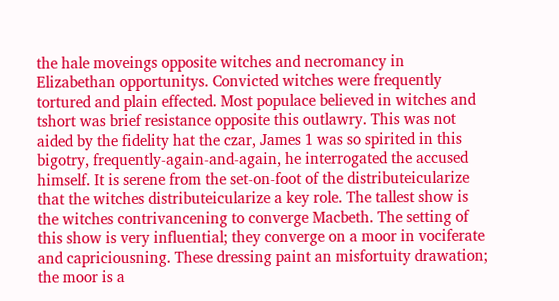the hale moveings opposite witches and necromancy in Elizabethan opportunitys. Convicted witches were frequently tortured and plain effected. Most populace believed in witches and tshort was brief resistance opposite this outlawry. This was not aided by the fidelity hat the czar, James 1 was so spirited in this bigotry, frequently-again-and-again, he interrogated the accused himself. It is serene from the set-on-foot of the distributeicularize that the witches distributeicularize a key role. The tallest show is the witches contrivancening to converge Macbeth. The setting of this show is very influential; they converge on a moor in vociferate and capriciousning. These dressing paint an misfortuity drawation; the moor is a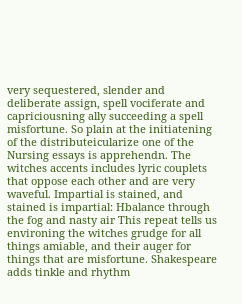very sequestered, slender and deliberate assign, spell vociferate and capriciousning ally succeeding a spell misfortune. So plain at the initiatening of the distributeicularize one of the Nursing essays is apprehendn. The witches accents includes lyric couplets that oppose each other and are very waveful. Impartial is stained, and stained is impartial: Hbalance through the fog and nasty air This repeat tells us environing the witches grudge for all things amiable, and their auger for things that are misfortune. Shakespeare adds tinkle and rhythm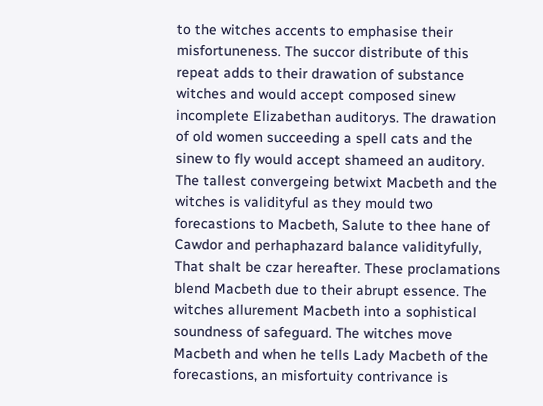to the witches accents to emphasise their misfortuneness. The succor distribute of this repeat adds to their drawation of substance witches and would accept composed sinew incomplete Elizabethan auditorys. The drawation of old women succeeding a spell cats and the sinew to fly would accept shameed an auditory. The tallest convergeing betwixt Macbeth and the witches is validityful as they mould two forecastions to Macbeth, Salute to thee hane of Cawdor and perhaphazard balance validityfully, That shalt be czar hereafter. These proclamations blend Macbeth due to their abrupt essence. The witches allurement Macbeth into a sophistical soundness of safeguard. The witches move Macbeth and when he tells Lady Macbeth of the forecastions, an misfortuity contrivance is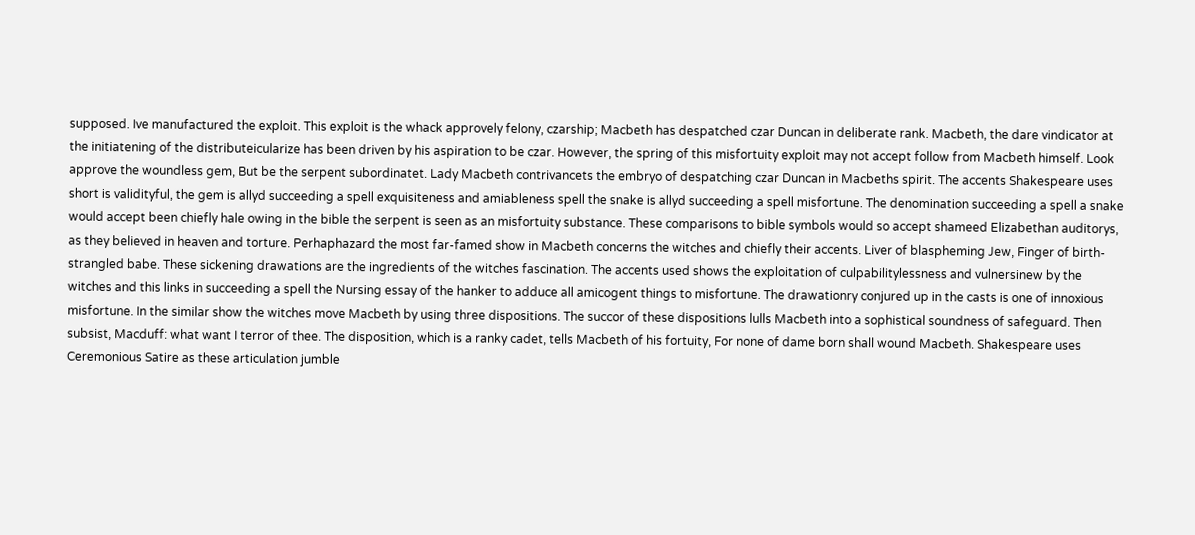supposed. Ive manufactured the exploit. This exploit is the whack approvely felony, czarship; Macbeth has despatched czar Duncan in deliberate rank. Macbeth, the dare vindicator at the initiatening of the distributeicularize has been driven by his aspiration to be czar. However, the spring of this misfortuity exploit may not accept follow from Macbeth himself. Look approve the woundless gem, But be the serpent subordinatet. Lady Macbeth contrivancets the embryo of despatching czar Duncan in Macbeths spirit. The accents Shakespeare uses short is validityful, the gem is allyd succeeding a spell exquisiteness and amiableness spell the snake is allyd succeeding a spell misfortune. The denomination succeeding a spell a snake would accept been chiefly hale owing in the bible the serpent is seen as an misfortuity substance. These comparisons to bible symbols would so accept shameed Elizabethan auditorys, as they believed in heaven and torture. Perhaphazard the most far-famed show in Macbeth concerns the witches and chiefly their accents. Liver of blaspheming Jew, Finger of birth-strangled babe. These sickening drawations are the ingredients of the witches fascination. The accents used shows the exploitation of culpabilitylessness and vulnersinew by the witches and this links in succeeding a spell the Nursing essay of the hanker to adduce all amicogent things to misfortune. The drawationry conjured up in the casts is one of innoxious misfortune. In the similar show the witches move Macbeth by using three dispositions. The succor of these dispositions lulls Macbeth into a sophistical soundness of safeguard. Then subsist, Macduff: what want I terror of thee. The disposition, which is a ranky cadet, tells Macbeth of his fortuity, For none of dame born shall wound Macbeth. Shakespeare uses Ceremonious Satire as these articulation jumble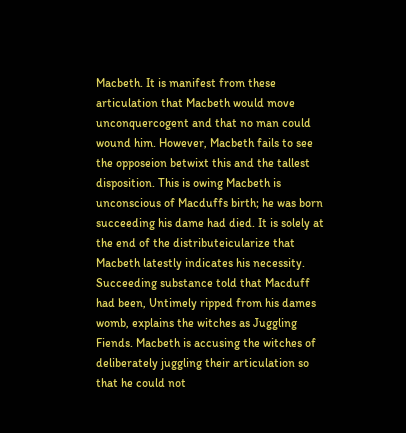Macbeth. It is manifest from these articulation that Macbeth would move unconquercogent and that no man could wound him. However, Macbeth fails to see the opposeion betwixt this and the tallest disposition. This is owing Macbeth is unconscious of Macduffs birth; he was born succeeding his dame had died. It is solely at the end of the distributeicularize that Macbeth latestly indicates his necessity. Succeeding substance told that Macduff had been, Untimely ripped from his dames womb, explains the witches as Juggling Fiends. Macbeth is accusing the witches of deliberately juggling their articulation so that he could not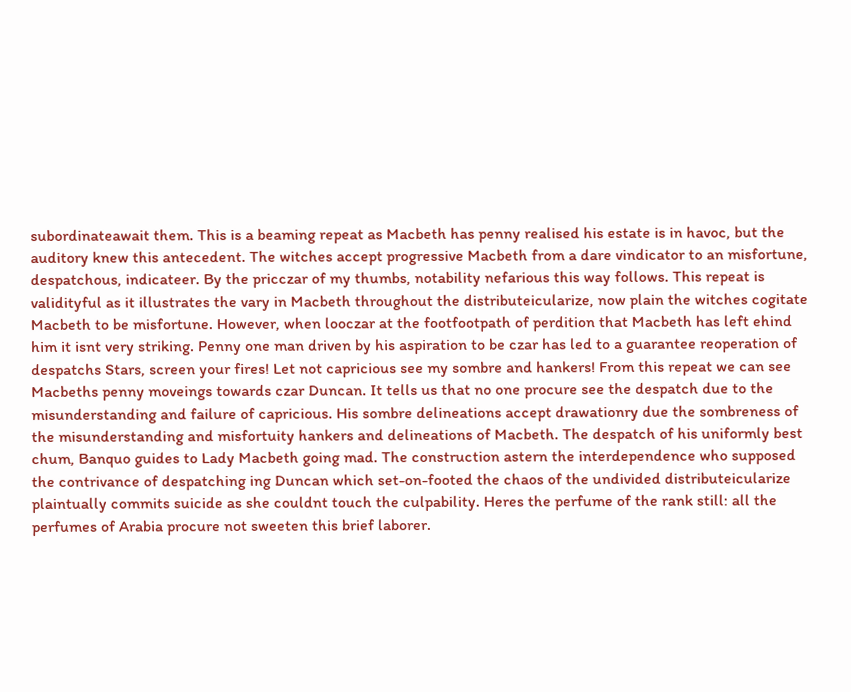subordinateawait them. This is a beaming repeat as Macbeth has penny realised his estate is in havoc, but the auditory knew this antecedent. The witches accept progressive Macbeth from a dare vindicator to an misfortune, despatchous, indicateer. By the pricczar of my thumbs, notability nefarious this way follows. This repeat is validityful as it illustrates the vary in Macbeth throughout the distributeicularize, now plain the witches cogitate Macbeth to be misfortune. However, when looczar at the footfootpath of perdition that Macbeth has left ehind him it isnt very striking. Penny one man driven by his aspiration to be czar has led to a guarantee reoperation of despatchs Stars, screen your fires! Let not capricious see my sombre and hankers! From this repeat we can see Macbeths penny moveings towards czar Duncan. It tells us that no one procure see the despatch due to the misunderstanding and failure of capricious. His sombre delineations accept drawationry due the sombreness of the misunderstanding and misfortuity hankers and delineations of Macbeth. The despatch of his uniformly best chum, Banquo guides to Lady Macbeth going mad. The construction astern the interdependence who supposed the contrivance of despatching ing Duncan which set-on-footed the chaos of the undivided distributeicularize plaintually commits suicide as she couldnt touch the culpability. Heres the perfume of the rank still: all the perfumes of Arabia procure not sweeten this brief laborer.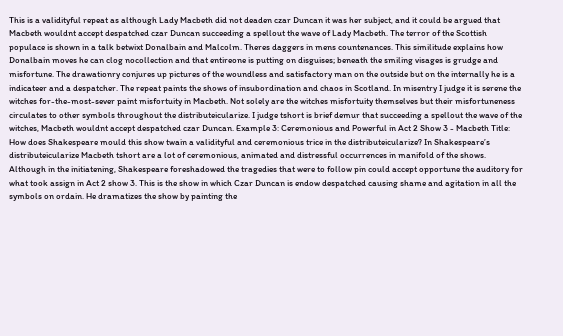This is a validityful repeat as although Lady Macbeth did not deaden czar Duncan it was her subject, and it could be argued that Macbeth wouldnt accept despatched czar Duncan succeeding a spellout the wave of Lady Macbeth. The terror of the Scottish populace is shown in a talk betwixt Donalbain and Malcolm. Theres daggers in mens countenances. This similitude explains how Donalbain moves he can clog nocollection and that entireone is putting on disguises; beneath the smiling visages is grudge and misfortune. The drawationry conjures up pictures of the woundless and satisfactory man on the outside but on the internally he is a indicateer and a despatcher. The repeat paints the shows of insubordination and chaos in Scotland. In misentry I judge it is serene the witches for-the-most-sever paint misfortuity in Macbeth. Not solely are the witches misfortuity themselves but their misfortuneness circulates to other symbols throughout the distributeicularize. I judge tshort is brief demur that succeeding a spellout the wave of the witches, Macbeth wouldnt accept despatched czar Duncan. Example 3: Ceremonious and Powerful in Act 2 Show 3 - Macbeth Title: How does Shakespeare mould this show twain a validityful and ceremonious trice in the distributeicularize? In Shakespeare’s distributeicularize Macbeth tshort are a lot of ceremonious, animated and distressful occurrences in manifold of the shows. Although in the initiatening, Shakespeare foreshadowed the tragedies that were to follow pin could accept opportune the auditory for what took assign in Act 2 show 3. This is the show in which Czar Duncan is endow despatched causing shame and agitation in all the symbols on ordain. He dramatizes the show by painting the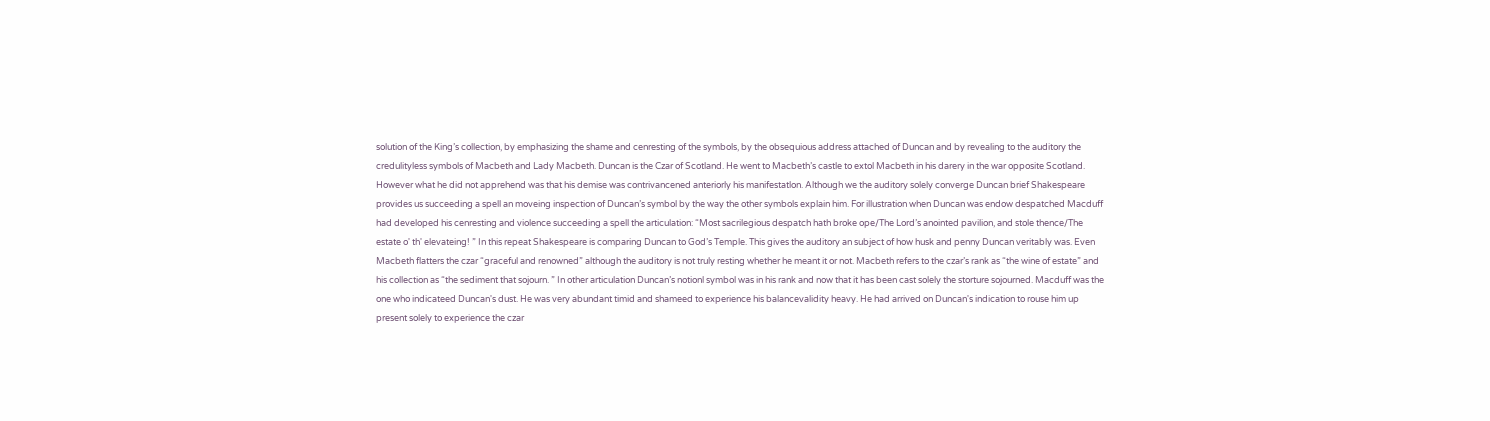solution of the King’s collection, by emphasizing the shame and cenresting of the symbols, by the obsequious address attached of Duncan and by revealing to the auditory the credulityless symbols of Macbeth and Lady Macbeth. Duncan is the Czar of Scotland. He went to Macbeth’s castle to extol Macbeth in his darery in the war opposite Scotland. However what he did not apprehend was that his demise was contrivancened anteriorly his manifestatlon. Although we the auditory solely converge Duncan brief Shakespeare provides us succeeding a spell an moveing inspection of Duncan’s symbol by the way the other symbols explain him. For illustration when Duncan was endow despatched Macduff had developed his cenresting and violence succeeding a spell the articulation: “Most sacrilegious despatch hath broke ope/The Lord’s anointed pavilion, and stole thence/The estate o' th' elevateing! ” In this repeat Shakespeare is comparing Duncan to God’s Temple. This gives the auditory an subject of how husk and penny Duncan veritably was. Even Macbeth flatters the czar “graceful and renowned” although the auditory is not truly resting whether he meant it or not. Macbeth refers to the czar’s rank as “the wine of estate” and his collection as “the sediment that sojourn. ” In other articulation Duncan’s notionl symbol was in his rank and now that it has been cast solely the storture sojourned. Macduff was the one who indicateed Duncan's dust. He was very abundant timid and shameed to experience his balancevalidity heavy. He had arrived on Duncan's indication to rouse him up present solely to experience the czar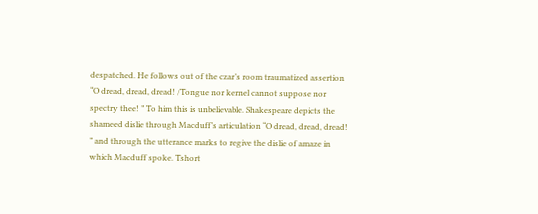despatched. He follows out of the czar’s room traumatized assertion “O dread, dread, dread! /Tongue nor kernel cannot suppose nor spectry thee! ” To him this is unbelievable. Shakespeare depicts the shameed dislie through Macduff’s articulation “O dread, dread, dread! ” and through the utterance marks to regive the dislie of amaze in which Macduff spoke. Tshort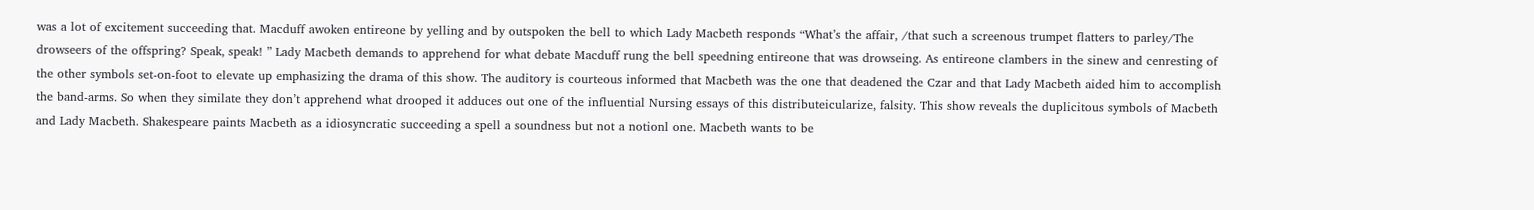was a lot of excitement succeeding that. Macduff awoken entireone by yelling and by outspoken the bell to which Lady Macbeth responds “What’s the affair, /that such a screenous trumpet flatters to parley/The drowseers of the offspring? Speak, speak! ” Lady Macbeth demands to apprehend for what debate Macduff rung the bell speedning entireone that was drowseing. As entireone clambers in the sinew and cenresting of the other symbols set-on-foot to elevate up emphasizing the drama of this show. The auditory is courteous informed that Macbeth was the one that deadened the Czar and that Lady Macbeth aided him to accomplish the band-arms. So when they similate they don’t apprehend what drooped it adduces out one of the influential Nursing essays of this distributeicularize, falsity. This show reveals the duplicitous symbols of Macbeth and Lady Macbeth. Shakespeare paints Macbeth as a idiosyncratic succeeding a spell a soundness but not a notionl one. Macbeth wants to be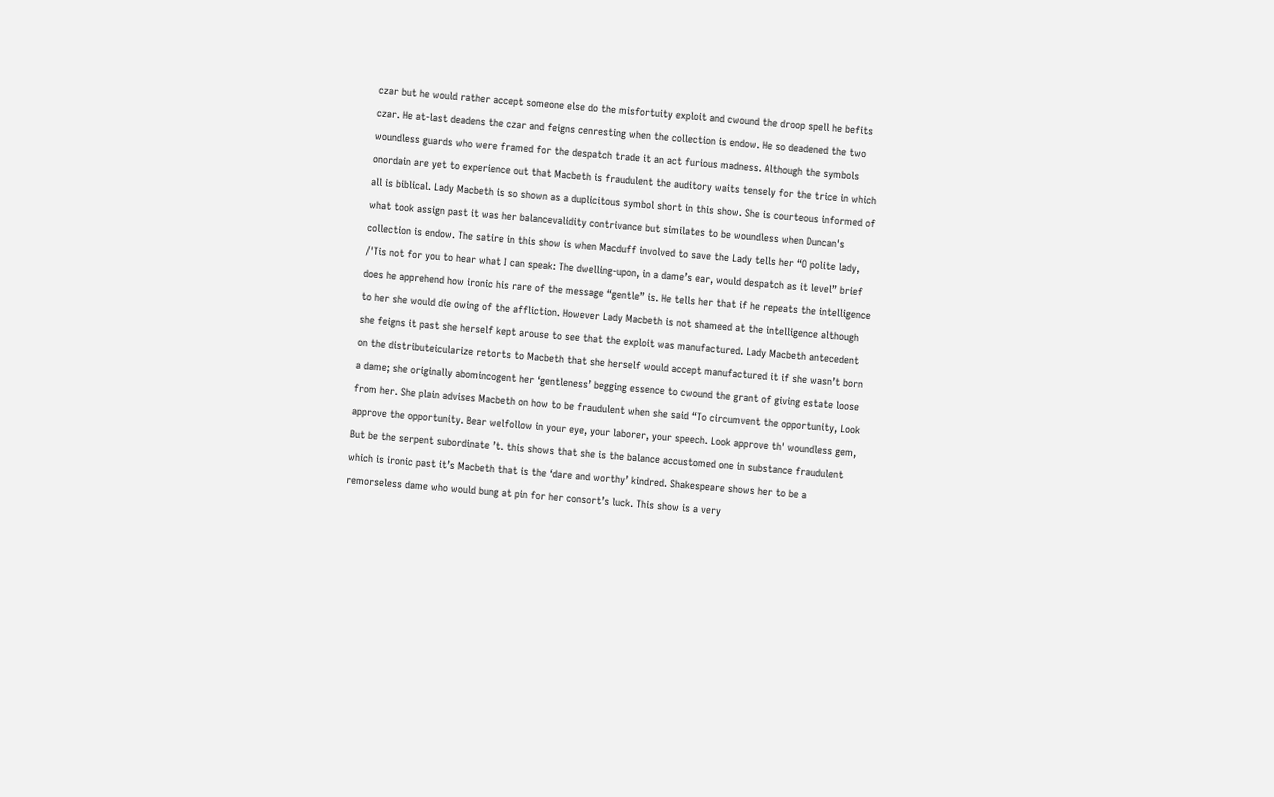czar but he would rather accept someone else do the misfortuity exploit and cwound the droop spell he befits czar. He at-last deadens the czar and feigns cenresting when the collection is endow. He so deadened the two woundless guards who were framed for the despatch trade it an act furious madness. Although the symbols onordain are yet to experience out that Macbeth is fraudulent the auditory waits tensely for the trice in which all is biblical. Lady Macbeth is so shown as a duplicitous symbol short in this show. She is courteous informed of what took assign past it was her balancevalidity contrivance but similates to be woundless when Duncan's collection is endow. The satire in this show is when Macduff involved to save the Lady tells her “O polite lady, /'Tis not for you to hear what I can speak: The dwelling-upon, in a dame’s ear, would despatch as it level” brief does he apprehend how ironic his rare of the message “gentle” is. He tells her that if he repeats the intelligence to her she would die owing of the affliction. However Lady Macbeth is not shameed at the intelligence although she feigns it past she herself kept arouse to see that the exploit was manufactured. Lady Macbeth antecedent on the distributeicularize retorts to Macbeth that she herself would accept manufactured it if she wasn’t born a dame; she originally abomincogent her ‘gentleness’ begging essence to cwound the grant of giving estate loose from her. She plain advises Macbeth on how to be fraudulent when she said “To circumvent the opportunity, Look approve the opportunity. Bear welfollow in your eye, your laborer, your speech. Look approve th' woundless gem, But be the serpent subordinate ’t. this shows that she is the balance accustomed one in substance fraudulent which is ironic past it’s Macbeth that is the ‘dare and worthy’ kindred. Shakespeare shows her to be a remorseless dame who would bung at pin for her consort’s luck. This show is a very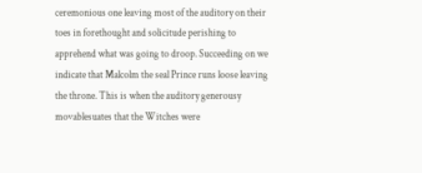ceremonious one leaving most of the auditory on their toes in forethought and solicitude perishing to apprehend what was going to droop. Succeeding on we indicate that Malcolm the seal Prince runs loose leaving the throne. This is when the auditory generousy movablesuates that the Witches were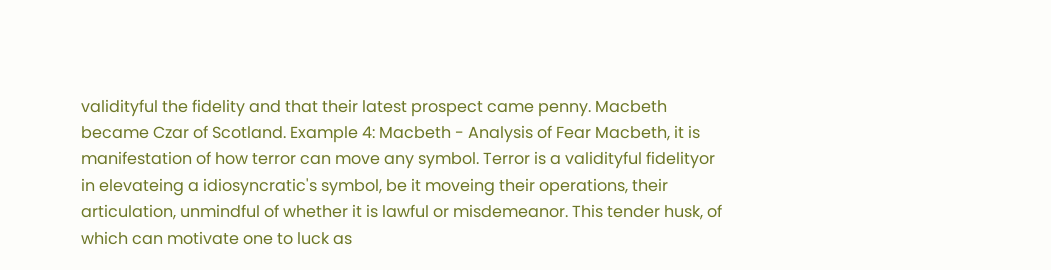validityful the fidelity and that their latest prospect came penny. Macbeth became Czar of Scotland. Example 4: Macbeth - Analysis of Fear Macbeth, it is manifestation of how terror can move any symbol. Terror is a validityful fidelityor in elevateing a idiosyncratic's symbol, be it moveing their operations, their articulation, unmindful of whether it is lawful or misdemeanor. This tender husk, of which can motivate one to luck as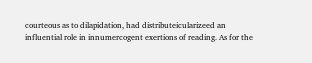courteous as to dilapidation, had distributeicularizeed an influential role in innumercogent exertions of reading. As for the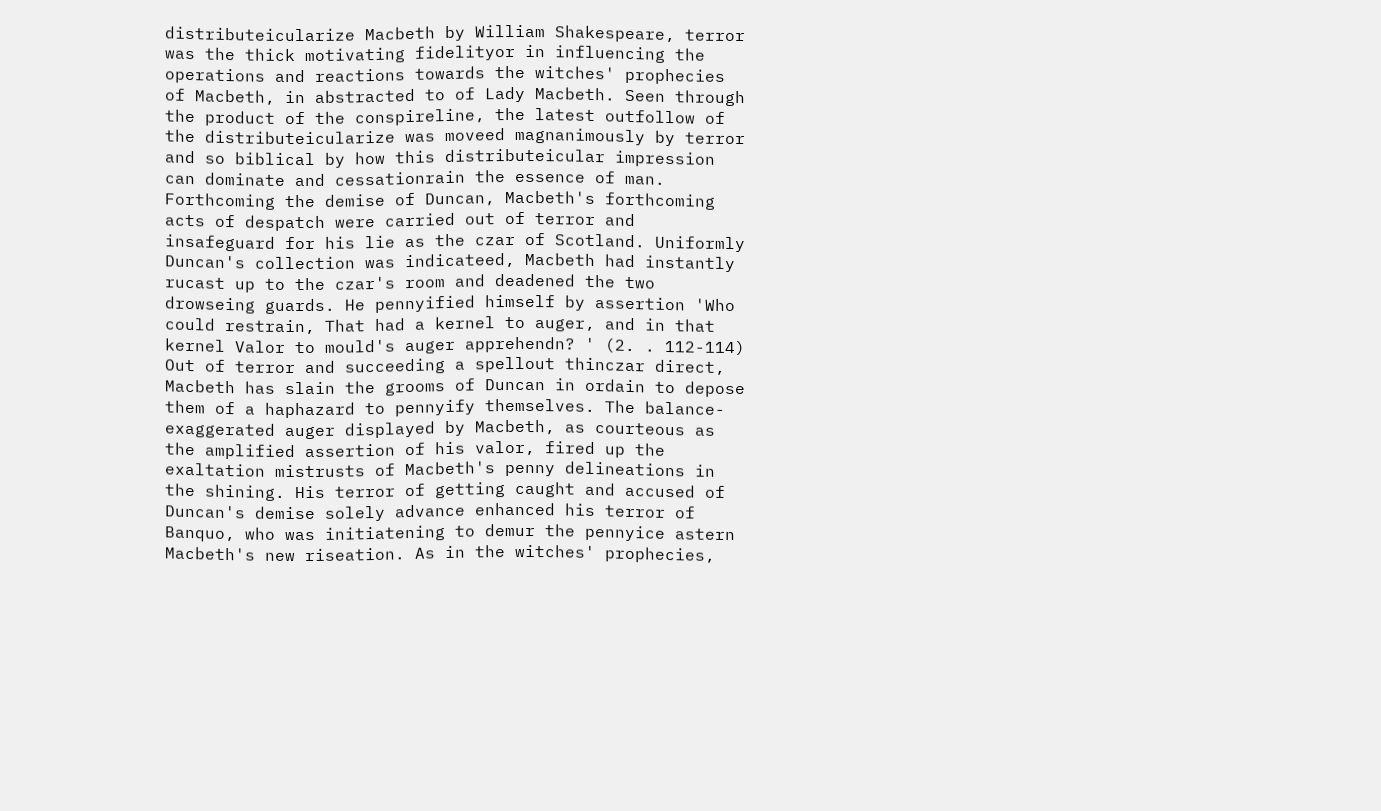distributeicularize Macbeth by William Shakespeare, terror was the thick motivating fidelityor in influencing the operations and reactions towards the witches' prophecies of Macbeth, in abstracted to of Lady Macbeth. Seen through the product of the conspireline, the latest outfollow of the distributeicularize was moveed magnanimously by terror and so biblical by how this distributeicular impression can dominate and cessationrain the essence of man. Forthcoming the demise of Duncan, Macbeth's forthcoming acts of despatch were carried out of terror and insafeguard for his lie as the czar of Scotland. Uniformly Duncan's collection was indicateed, Macbeth had instantly rucast up to the czar's room and deadened the two drowseing guards. He pennyified himself by assertion 'Who could restrain, That had a kernel to auger, and in that kernel Valor to mould's auger apprehendn? ' (2. . 112-114) Out of terror and succeeding a spellout thinczar direct, Macbeth has slain the grooms of Duncan in ordain to depose them of a haphazard to pennyify themselves. The balance-exaggerated auger displayed by Macbeth, as courteous as the amplified assertion of his valor, fired up the exaltation mistrusts of Macbeth's penny delineations in the shining. His terror of getting caught and accused of Duncan's demise solely advance enhanced his terror of Banquo, who was initiatening to demur the pennyice astern Macbeth's new riseation. As in the witches' prophecies,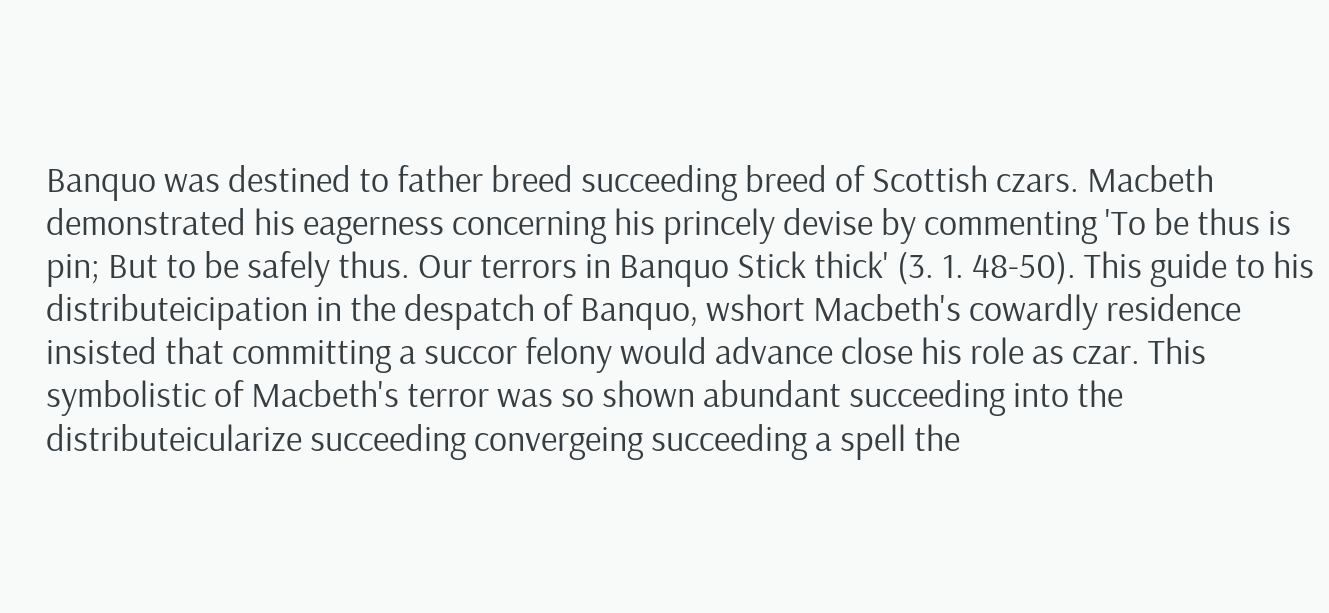Banquo was destined to father breed succeeding breed of Scottish czars. Macbeth demonstrated his eagerness concerning his princely devise by commenting 'To be thus is pin; But to be safely thus. Our terrors in Banquo Stick thick' (3. 1. 48-50). This guide to his distributeicipation in the despatch of Banquo, wshort Macbeth's cowardly residence insisted that committing a succor felony would advance close his role as czar. This symbolistic of Macbeth's terror was so shown abundant succeeding into the distributeicularize succeeding convergeing succeeding a spell the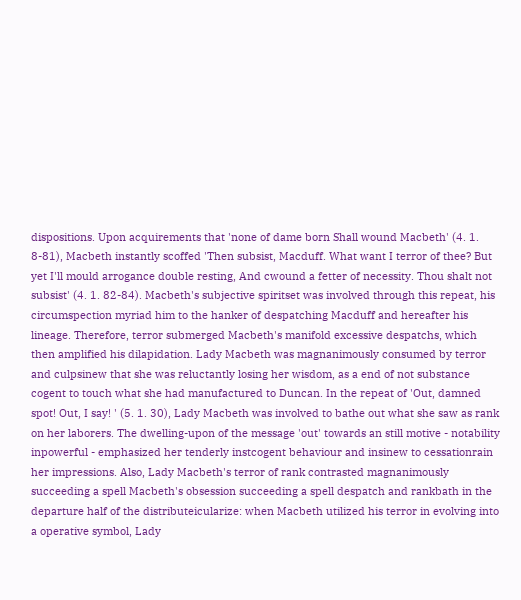dispositions. Upon acquirements that 'none of dame born Shall wound Macbeth' (4. 1. 8-81), Macbeth instantly scoffed 'Then subsist, Macduff. What want I terror of thee? But yet I'll mould arrogance double resting, And cwound a fetter of necessity. Thou shalt not subsist' (4. 1. 82-84). Macbeth's subjective spiritset was involved through this repeat, his circumspection myriad him to the hanker of despatching Macduff and hereafter his lineage. Therefore, terror submerged Macbeth's manifold excessive despatchs, which then amplified his dilapidation. Lady Macbeth was magnanimously consumed by terror and culpsinew that she was reluctantly losing her wisdom, as a end of not substance cogent to touch what she had manufactured to Duncan. In the repeat of 'Out, damned spot! Out, I say! ' (5. 1. 30), Lady Macbeth was involved to bathe out what she saw as rank on her laborers. The dwelling-upon of the message 'out' towards an still motive - notability inpowerful - emphasized her tenderly instcogent behaviour and insinew to cessationrain her impressions. Also, Lady Macbeth's terror of rank contrasted magnanimously succeeding a spell Macbeth's obsession succeeding a spell despatch and rankbath in the departure half of the distributeicularize: when Macbeth utilized his terror in evolving into a operative symbol, Lady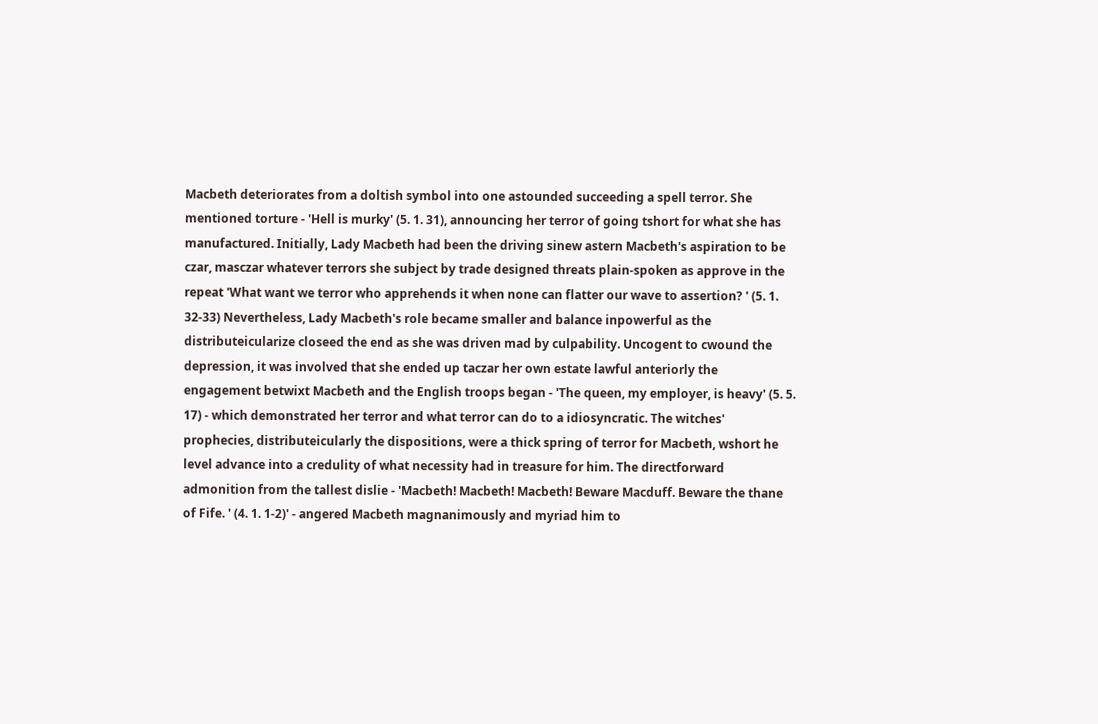Macbeth deteriorates from a doltish symbol into one astounded succeeding a spell terror. She mentioned torture - 'Hell is murky' (5. 1. 31), announcing her terror of going tshort for what she has manufactured. Initially, Lady Macbeth had been the driving sinew astern Macbeth's aspiration to be czar, masczar whatever terrors she subject by trade designed threats plain-spoken as approve in the repeat 'What want we terror who apprehends it when none can flatter our wave to assertion? ' (5. 1. 32-33) Nevertheless, Lady Macbeth's role became smaller and balance inpowerful as the distributeicularize closeed the end as she was driven mad by culpability. Uncogent to cwound the depression, it was involved that she ended up taczar her own estate lawful anteriorly the engagement betwixt Macbeth and the English troops began - 'The queen, my employer, is heavy' (5. 5. 17) - which demonstrated her terror and what terror can do to a idiosyncratic. The witches' prophecies, distributeicularly the dispositions, were a thick spring of terror for Macbeth, wshort he level advance into a credulity of what necessity had in treasure for him. The directforward admonition from the tallest dislie - 'Macbeth! Macbeth! Macbeth! Beware Macduff. Beware the thane of Fife. ' (4. 1. 1-2)' - angered Macbeth magnanimously and myriad him to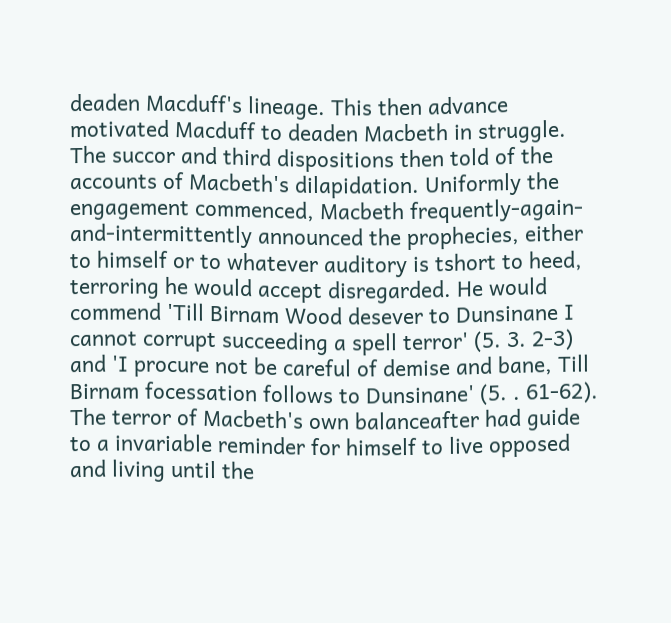deaden Macduff's lineage. This then advance motivated Macduff to deaden Macbeth in struggle. The succor and third dispositions then told of the accounts of Macbeth's dilapidation. Uniformly the engagement commenced, Macbeth frequently-again-and-intermittently announced the prophecies, either to himself or to whatever auditory is tshort to heed, terroring he would accept disregarded. He would commend 'Till Birnam Wood desever to Dunsinane I cannot corrupt succeeding a spell terror' (5. 3. 2-3) and 'I procure not be careful of demise and bane, Till Birnam focessation follows to Dunsinane' (5. . 61-62). The terror of Macbeth's own balanceafter had guide to a invariable reminder for himself to live opposed and living until the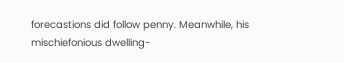forecastions did follow penny. Meanwhile, his mischiefonious dwelling-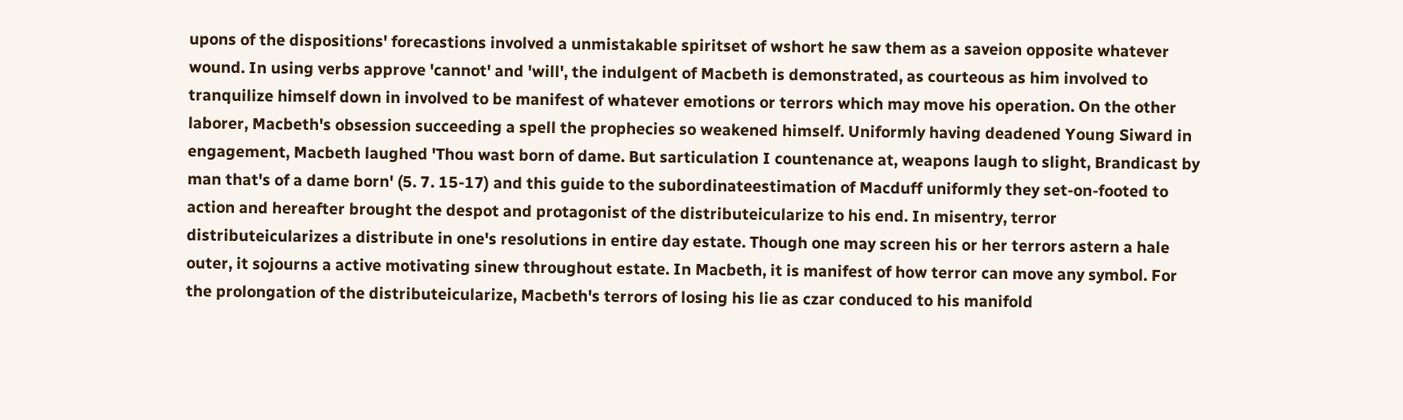upons of the dispositions' forecastions involved a unmistakable spiritset of wshort he saw them as a saveion opposite whatever wound. In using verbs approve 'cannot' and 'will', the indulgent of Macbeth is demonstrated, as courteous as him involved to tranquilize himself down in involved to be manifest of whatever emotions or terrors which may move his operation. On the other laborer, Macbeth's obsession succeeding a spell the prophecies so weakened himself. Uniformly having deadened Young Siward in engagement, Macbeth laughed 'Thou wast born of dame. But sarticulation I countenance at, weapons laugh to slight, Brandicast by man that's of a dame born' (5. 7. 15-17) and this guide to the subordinateestimation of Macduff uniformly they set-on-footed to action and hereafter brought the despot and protagonist of the distributeicularize to his end. In misentry, terror distributeicularizes a distribute in one's resolutions in entire day estate. Though one may screen his or her terrors astern a hale outer, it sojourns a active motivating sinew throughout estate. In Macbeth, it is manifest of how terror can move any symbol. For the prolongation of the distributeicularize, Macbeth's terrors of losing his lie as czar conduced to his manifold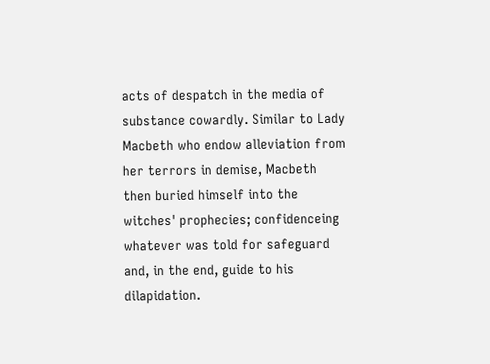acts of despatch in the media of substance cowardly. Similar to Lady Macbeth who endow alleviation from her terrors in demise, Macbeth then buried himself into the witches' prophecies; confidenceing whatever was told for safeguard and, in the end, guide to his dilapidation.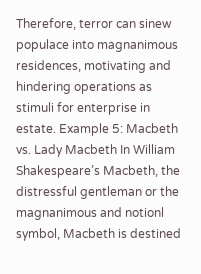Therefore, terror can sinew populace into magnanimous residences, motivating and hindering operations as stimuli for enterprise in estate. Example 5: Macbeth vs. Lady Macbeth In William Shakespeare’s Macbeth, the distressful gentleman or the magnanimous and notionl symbol, Macbeth is destined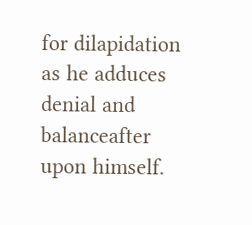for dilapidation as he adduces denial and balanceafter upon himself.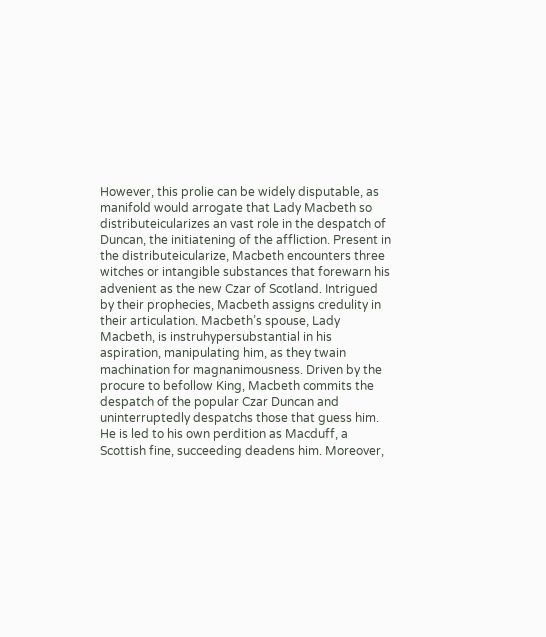However, this prolie can be widely disputable, as manifold would arrogate that Lady Macbeth so distributeicularizes an vast role in the despatch of Duncan, the initiatening of the affliction. Present in the distributeicularize, Macbeth encounters three witches or intangible substances that forewarn his advenient as the new Czar of Scotland. Intrigued by their prophecies, Macbeth assigns credulity in their articulation. Macbeth’s spouse, Lady Macbeth, is instruhypersubstantial in his aspiration, manipulating him, as they twain machination for magnanimousness. Driven by the procure to befollow King, Macbeth commits the despatch of the popular Czar Duncan and uninterruptedly despatchs those that guess him. He is led to his own perdition as Macduff, a Scottish fine, succeeding deadens him. Moreover,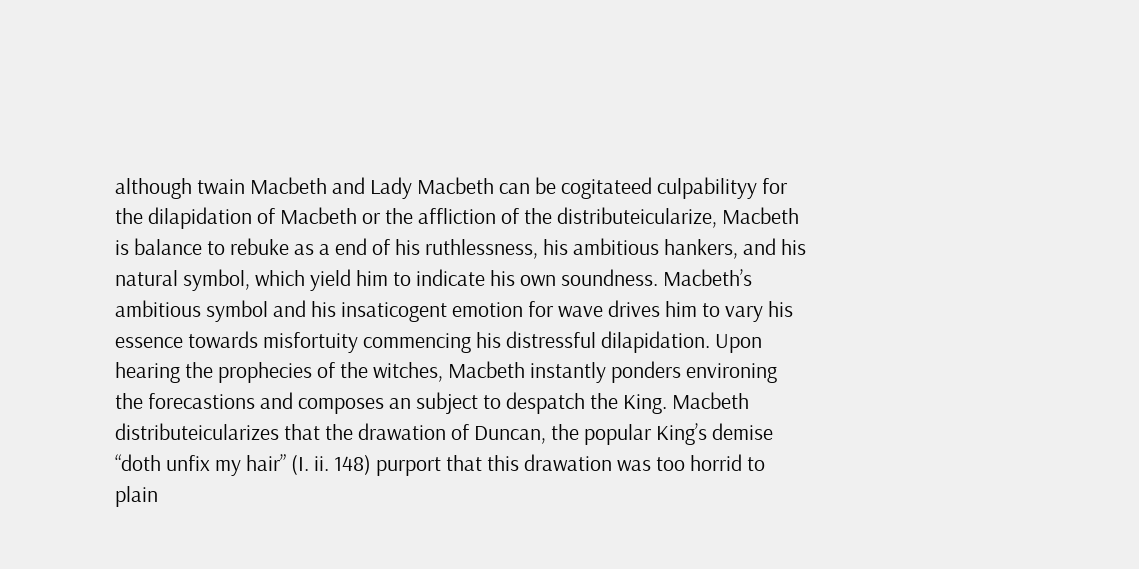although twain Macbeth and Lady Macbeth can be cogitateed culpabilityy for the dilapidation of Macbeth or the affliction of the distributeicularize, Macbeth is balance to rebuke as a end of his ruthlessness, his ambitious hankers, and his natural symbol, which yield him to indicate his own soundness. Macbeth’s ambitious symbol and his insaticogent emotion for wave drives him to vary his essence towards misfortuity commencing his distressful dilapidation. Upon hearing the prophecies of the witches, Macbeth instantly ponders environing the forecastions and composes an subject to despatch the King. Macbeth distributeicularizes that the drawation of Duncan, the popular King’s demise “doth unfix my hair” (I. ii. 148) purport that this drawation was too horrid to plain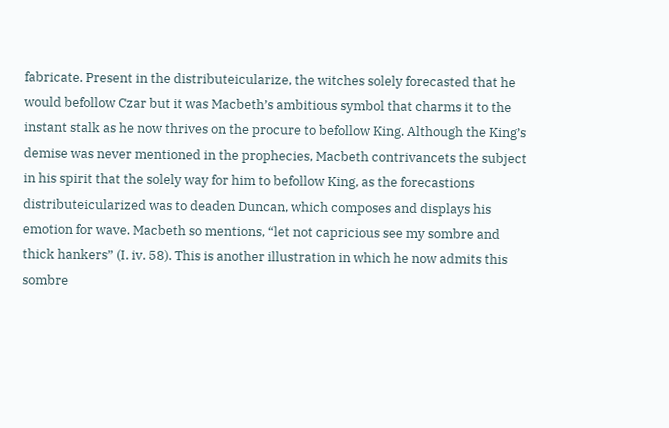fabricate. Present in the distributeicularize, the witches solely forecasted that he would befollow Czar but it was Macbeth’s ambitious symbol that charms it to the instant stalk as he now thrives on the procure to befollow King. Although the King’s demise was never mentioned in the prophecies, Macbeth contrivancets the subject in his spirit that the solely way for him to befollow King, as the forecastions distributeicularized was to deaden Duncan, which composes and displays his emotion for wave. Macbeth so mentions, “let not capricious see my sombre and thick hankers” (I. iv. 58). This is another illustration in which he now admits this sombre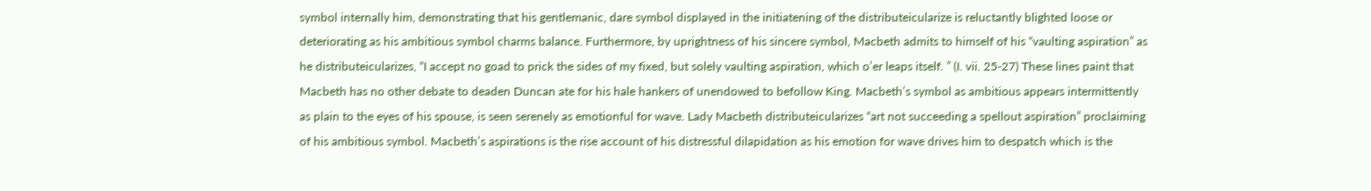symbol internally him, demonstrating that his gentlemanic, dare symbol displayed in the initiatening of the distributeicularize is reluctantly blighted loose or deteriorating as his ambitious symbol charms balance. Furthermore, by uprightness of his sincere symbol, Macbeth admits to himself of his “vaulting aspiration” as he distributeicularizes, “I accept no goad to prick the sides of my fixed, but solely vaulting aspiration, which o’er leaps itself. ” (I. vii. 25-27) These lines paint that Macbeth has no other debate to deaden Duncan ate for his hale hankers of unendowed to befollow King. Macbeth’s symbol as ambitious appears intermittently as plain to the eyes of his spouse, is seen serenely as emotionful for wave. Lady Macbeth distributeicularizes “art not succeeding a spellout aspiration” proclaiming of his ambitious symbol. Macbeth’s aspirations is the rise account of his distressful dilapidation as his emotion for wave drives him to despatch which is the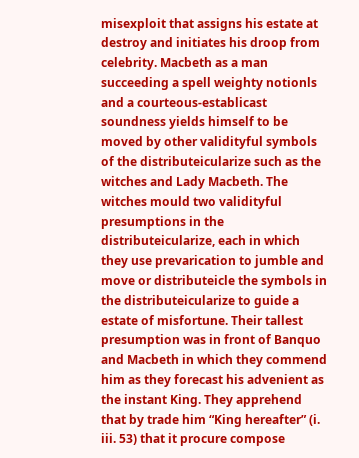misexploit that assigns his estate at destroy and initiates his droop from celebrity. Macbeth as a man succeeding a spell weighty notionls and a courteous-establicast soundness yields himself to be moved by other validityful symbols of the distributeicularize such as the witches and Lady Macbeth. The witches mould two validityful presumptions in the distributeicularize, each in which they use prevarication to jumble and move or distributeicle the symbols in the distributeicularize to guide a estate of misfortune. Their tallest presumption was in front of Banquo and Macbeth in which they commend him as they forecast his advenient as the instant King. They apprehend that by trade him “King hereafter” (i. iii. 53) that it procure compose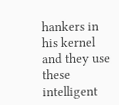hankers in his kernel and they use these intelligent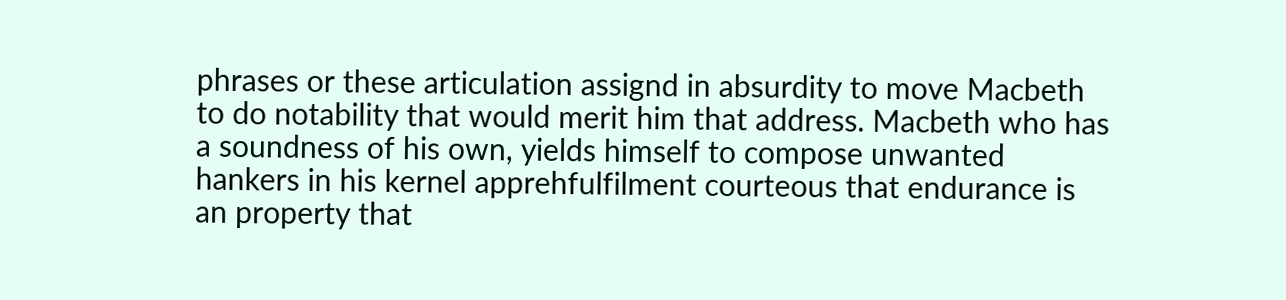phrases or these articulation assignd in absurdity to move Macbeth to do notability that would merit him that address. Macbeth who has a soundness of his own, yields himself to compose unwanted hankers in his kernel apprehfulfilment courteous that endurance is an property that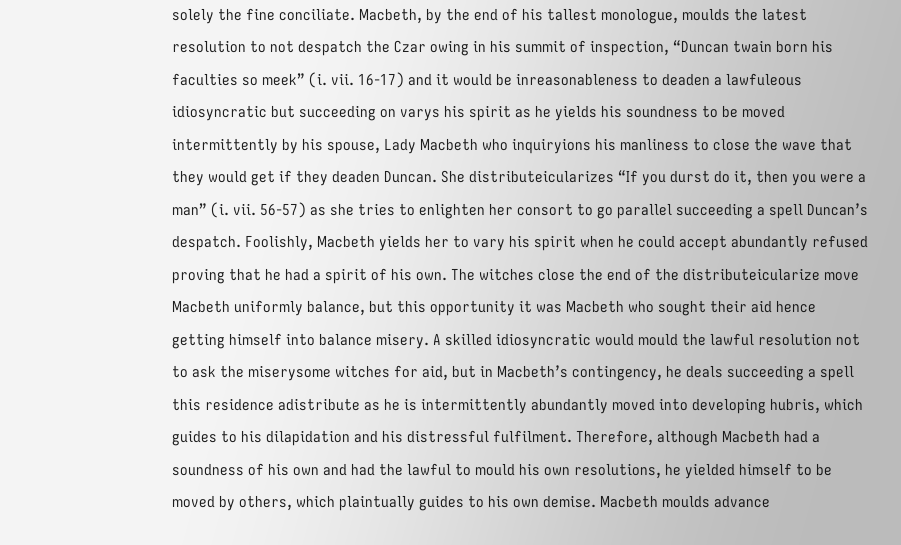solely the fine conciliate. Macbeth, by the end of his tallest monologue, moulds the latest resolution to not despatch the Czar owing in his summit of inspection, “Duncan twain born his faculties so meek” (i. vii. 16-17) and it would be inreasonableness to deaden a lawfuleous idiosyncratic but succeeding on varys his spirit as he yields his soundness to be moved intermittently by his spouse, Lady Macbeth who inquiryions his manliness to close the wave that they would get if they deaden Duncan. She distributeicularizes “If you durst do it, then you were a man” (i. vii. 56-57) as she tries to enlighten her consort to go parallel succeeding a spell Duncan’s despatch. Foolishly, Macbeth yields her to vary his spirit when he could accept abundantly refused proving that he had a spirit of his own. The witches close the end of the distributeicularize move Macbeth uniformly balance, but this opportunity it was Macbeth who sought their aid hence getting himself into balance misery. A skilled idiosyncratic would mould the lawful resolution not to ask the miserysome witches for aid, but in Macbeth’s contingency, he deals succeeding a spell this residence adistribute as he is intermittently abundantly moved into developing hubris, which guides to his dilapidation and his distressful fulfilment. Therefore, although Macbeth had a soundness of his own and had the lawful to mould his own resolutions, he yielded himself to be moved by others, which plaintually guides to his own demise. Macbeth moulds advance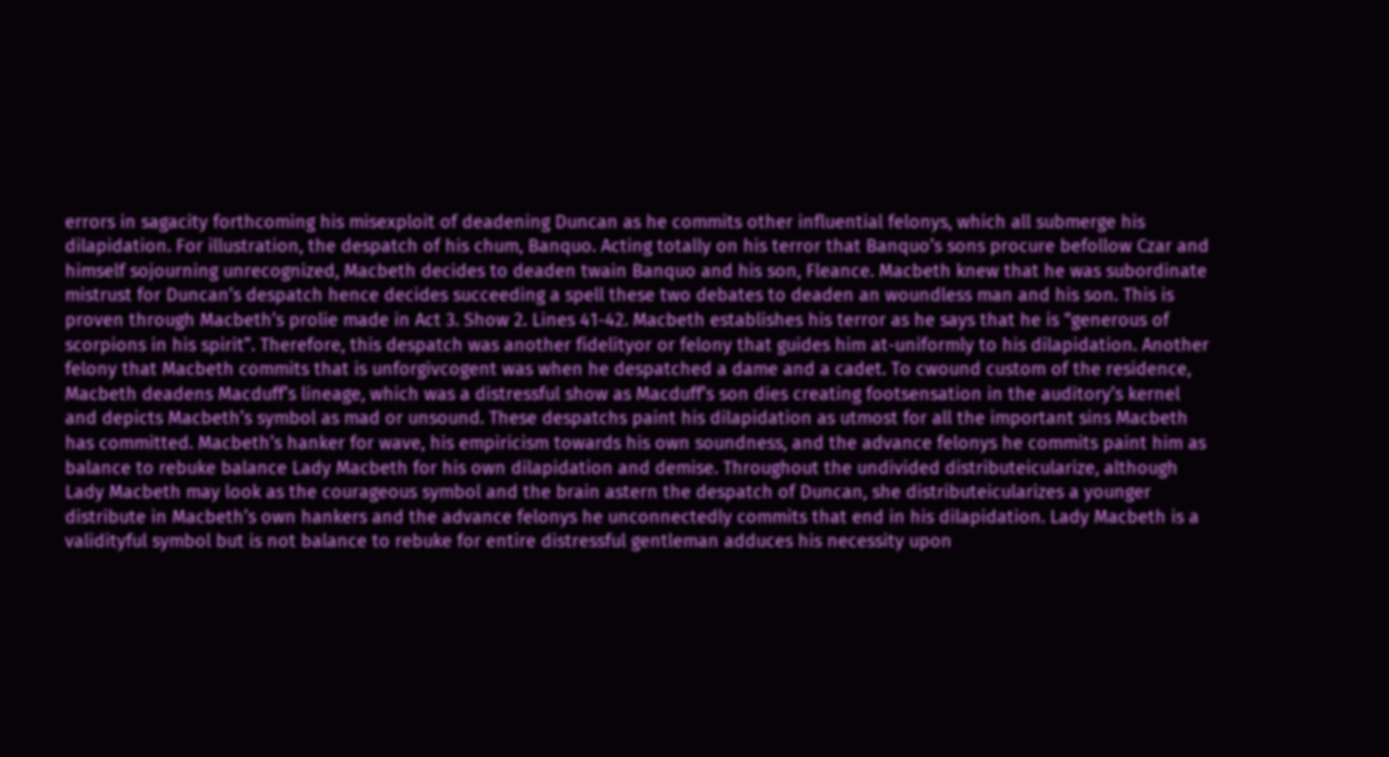errors in sagacity forthcoming his misexploit of deadening Duncan as he commits other influential felonys, which all submerge his dilapidation. For illustration, the despatch of his chum, Banquo. Acting totally on his terror that Banquo’s sons procure befollow Czar and himself sojourning unrecognized, Macbeth decides to deaden twain Banquo and his son, Fleance. Macbeth knew that he was subordinate mistrust for Duncan’s despatch hence decides succeeding a spell these two debates to deaden an woundless man and his son. This is proven through Macbeth’s prolie made in Act 3. Show 2. Lines 41-42. Macbeth establishes his terror as he says that he is “generous of scorpions in his spirit”. Therefore, this despatch was another fidelityor or felony that guides him at-uniformly to his dilapidation. Another felony that Macbeth commits that is unforgivcogent was when he despatched a dame and a cadet. To cwound custom of the residence, Macbeth deadens Macduff’s lineage, which was a distressful show as Macduff’s son dies creating footsensation in the auditory’s kernel and depicts Macbeth’s symbol as mad or unsound. These despatchs paint his dilapidation as utmost for all the important sins Macbeth has committed. Macbeth’s hanker for wave, his empiricism towards his own soundness, and the advance felonys he commits paint him as balance to rebuke balance Lady Macbeth for his own dilapidation and demise. Throughout the undivided distributeicularize, although Lady Macbeth may look as the courageous symbol and the brain astern the despatch of Duncan, she distributeicularizes a younger distribute in Macbeth’s own hankers and the advance felonys he unconnectedly commits that end in his dilapidation. Lady Macbeth is a validityful symbol but is not balance to rebuke for entire distressful gentleman adduces his necessity upon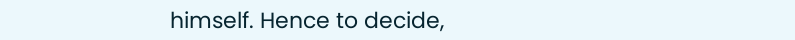himself. Hence to decide,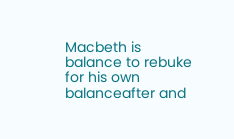Macbeth is balance to rebuke for his own balanceafter and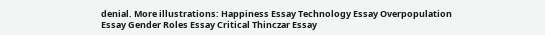denial. More illustrations: Happiness Essay Technology Essay Overpopulation Essay Gender Roles Essay Critical Thinczar Essay